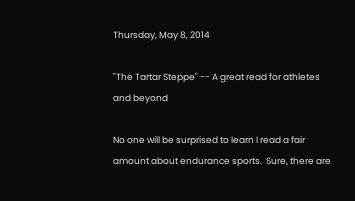Thursday, May 8, 2014

"The Tartar Steppe" -- A great read for athletes and beyond

No one will be surprised to learn I read a fair amount about endurance sports.  Sure, there are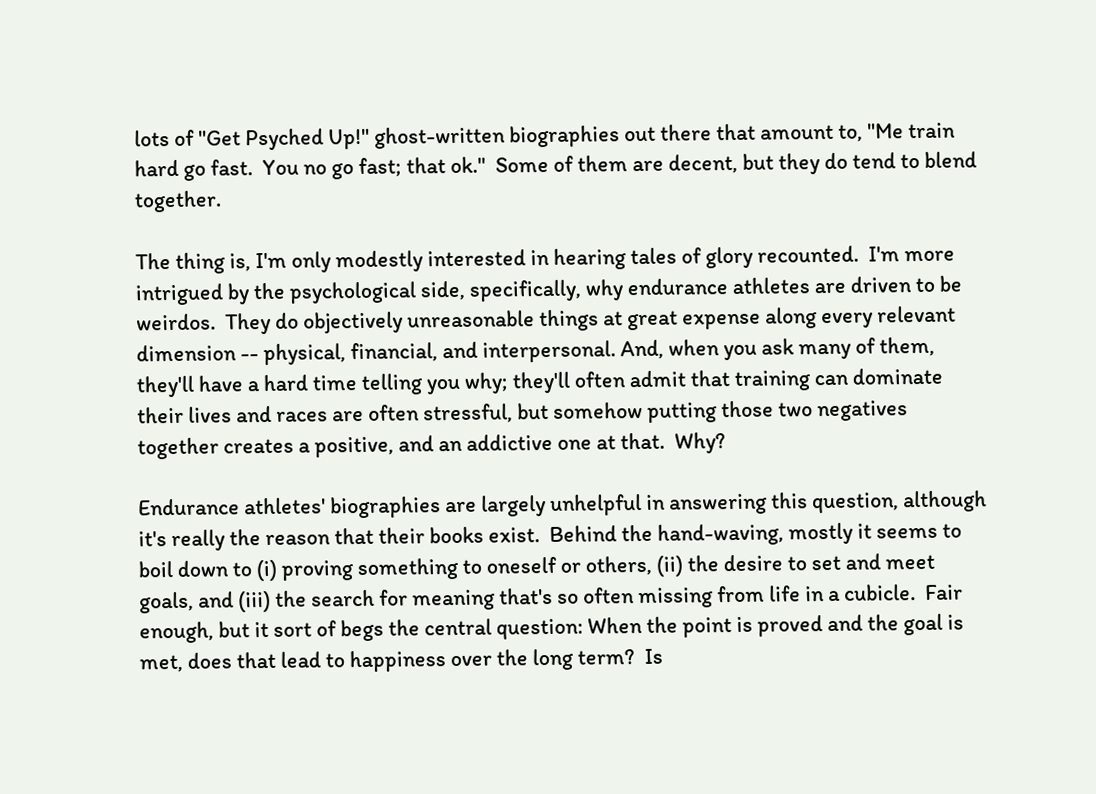lots of "Get Psyched Up!" ghost-written biographies out there that amount to, "Me train hard go fast.  You no go fast; that ok."  Some of them are decent, but they do tend to blend together.

The thing is, I'm only modestly interested in hearing tales of glory recounted.  I'm more intrigued by the psychological side, specifically, why endurance athletes are driven to be weirdos.  They do objectively unreasonable things at great expense along every relevant dimension -- physical, financial, and interpersonal. And, when you ask many of them, they'll have a hard time telling you why; they'll often admit that training can dominate their lives and races are often stressful, but somehow putting those two negatives together creates a positive, and an addictive one at that.  Why?

Endurance athletes' biographies are largely unhelpful in answering this question, although it's really the reason that their books exist.  Behind the hand-waving, mostly it seems to boil down to (i) proving something to oneself or others, (ii) the desire to set and meet goals, and (iii) the search for meaning that's so often missing from life in a cubicle.  Fair enough, but it sort of begs the central question: When the point is proved and the goal is met, does that lead to happiness over the long term?  Is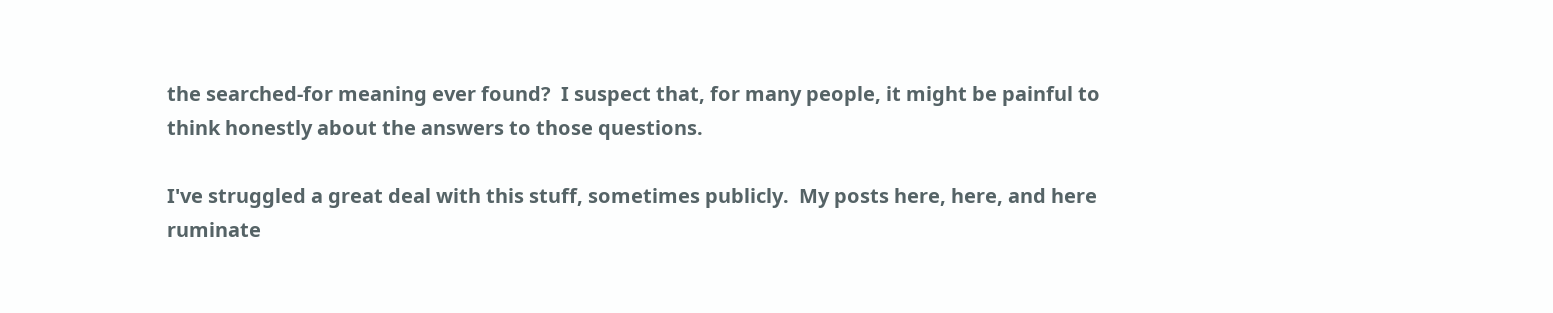the searched-for meaning ever found?  I suspect that, for many people, it might be painful to think honestly about the answers to those questions.

I've struggled a great deal with this stuff, sometimes publicly.  My posts here, here, and here ruminate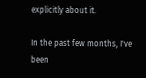explicitly about it.

In the past few months, I've been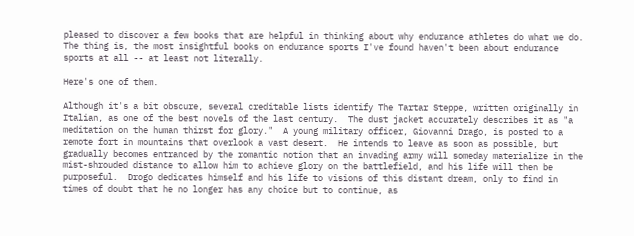pleased to discover a few books that are helpful in thinking about why endurance athletes do what we do.  The thing is, the most insightful books on endurance sports I've found haven't been about endurance sports at all -- at least not literally.

Here's one of them.

Although it's a bit obscure, several creditable lists identify The Tartar Steppe, written originally in Italian, as one of the best novels of the last century.  The dust jacket accurately describes it as "a meditation on the human thirst for glory."  A young military officer, Giovanni Drago, is posted to a remote fort in mountains that overlook a vast desert.  He intends to leave as soon as possible, but gradually becomes entranced by the romantic notion that an invading army will someday materialize in the mist-shrouded distance to allow him to achieve glory on the battlefield, and his life will then be purposeful.  Drogo dedicates himself and his life to visions of this distant dream, only to find in times of doubt that he no longer has any choice but to continue, as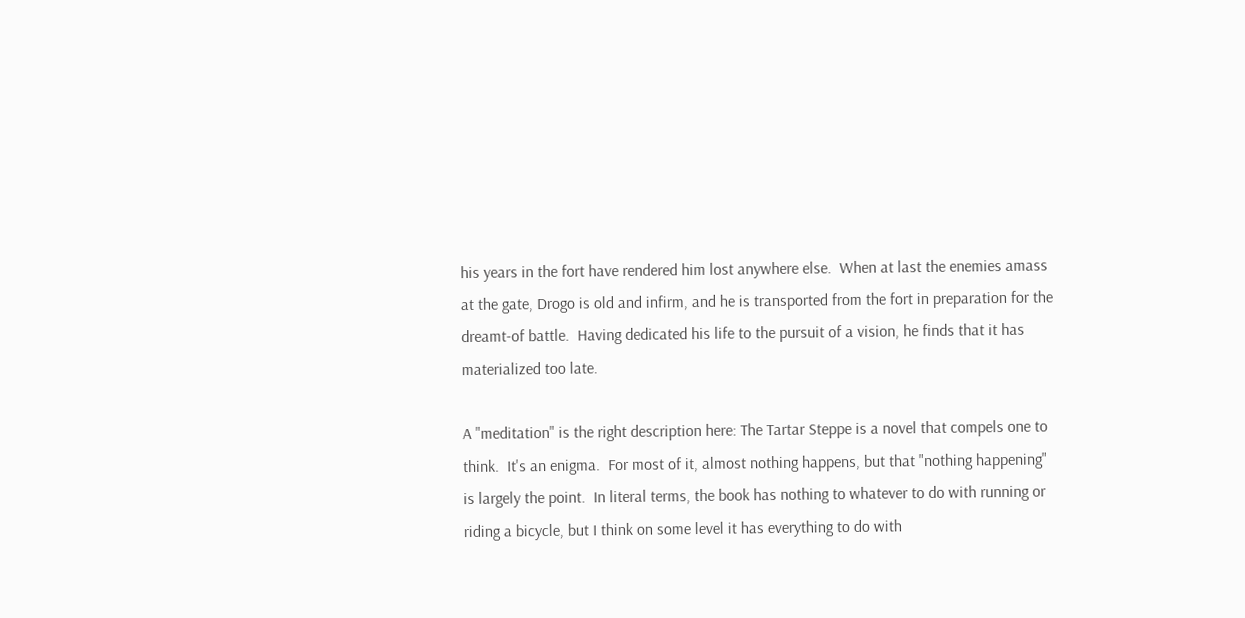his years in the fort have rendered him lost anywhere else.  When at last the enemies amass at the gate, Drogo is old and infirm, and he is transported from the fort in preparation for the dreamt-of battle.  Having dedicated his life to the pursuit of a vision, he finds that it has materialized too late.

A "meditation" is the right description here: The Tartar Steppe is a novel that compels one to think.  It's an enigma.  For most of it, almost nothing happens, but that "nothing happening" is largely the point.  In literal terms, the book has nothing to whatever to do with running or riding a bicycle, but I think on some level it has everything to do with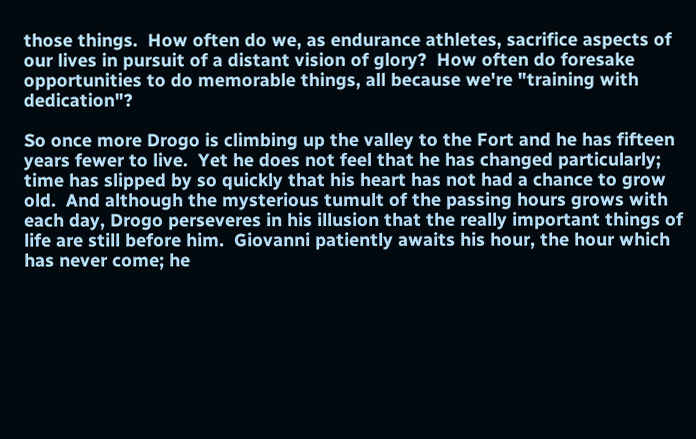those things.  How often do we, as endurance athletes, sacrifice aspects of our lives in pursuit of a distant vision of glory?  How often do foresake opportunities to do memorable things, all because we're "training with dedication"?

So once more Drogo is climbing up the valley to the Fort and he has fifteen years fewer to live.  Yet he does not feel that he has changed particularly; time has slipped by so quickly that his heart has not had a chance to grow old.  And although the mysterious tumult of the passing hours grows with each day, Drogo perseveres in his illusion that the really important things of life are still before him.  Giovanni patiently awaits his hour, the hour which has never come; he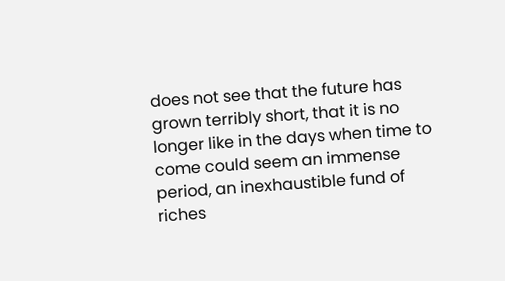does not see that the future has grown terribly short, that it is no longer like in the days when time to come could seem an immense period, an inexhaustible fund of riches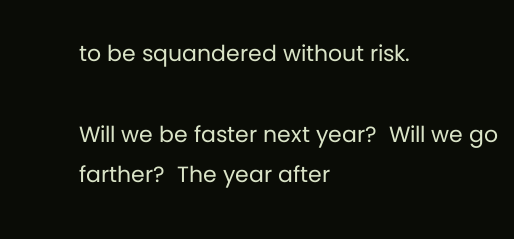to be squandered without risk.

Will we be faster next year?  Will we go farther?  The year after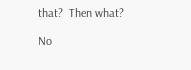that?  Then what?

No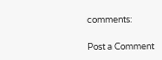comments:

Post a Comment